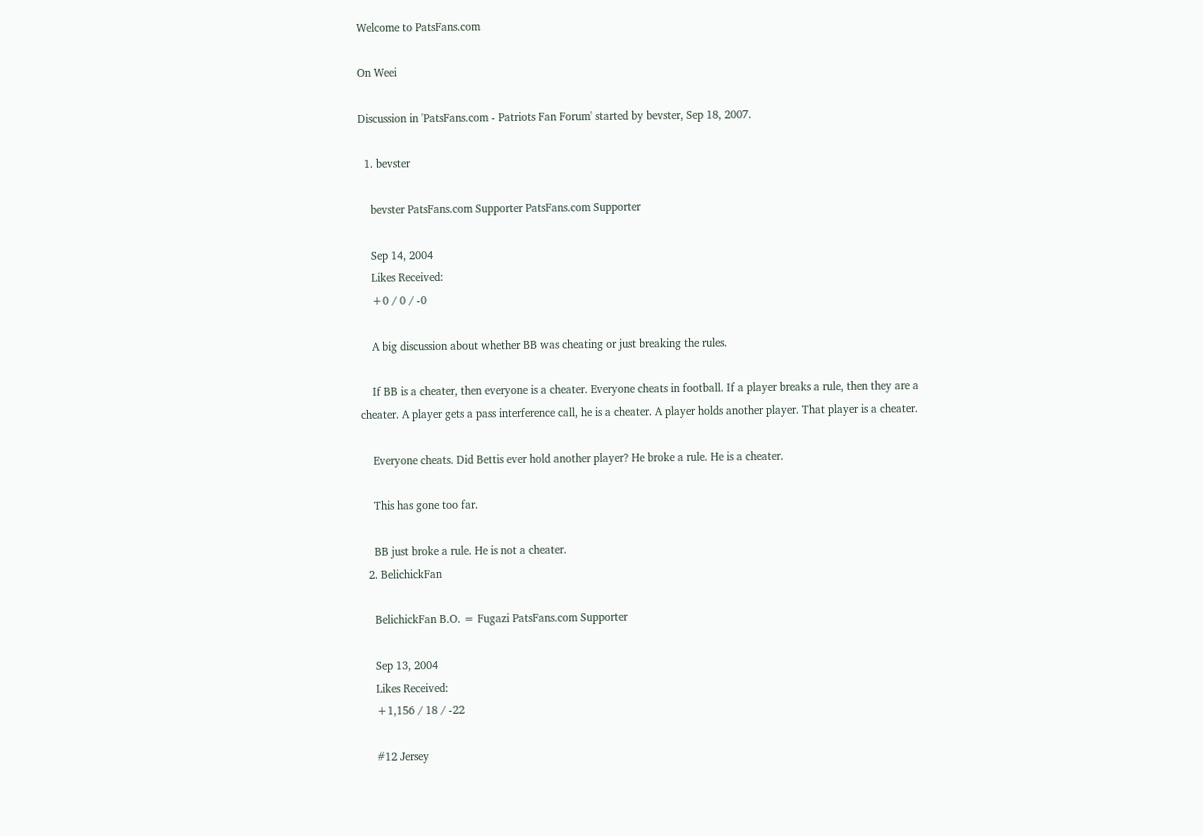Welcome to PatsFans.com

On Weei

Discussion in 'PatsFans.com - Patriots Fan Forum' started by bevster, Sep 18, 2007.

  1. bevster

    bevster PatsFans.com Supporter PatsFans.com Supporter

    Sep 14, 2004
    Likes Received:
    +0 / 0 / -0

    A big discussion about whether BB was cheating or just breaking the rules.

    If BB is a cheater, then everyone is a cheater. Everyone cheats in football. If a player breaks a rule, then they are a cheater. A player gets a pass interference call, he is a cheater. A player holds another player. That player is a cheater.

    Everyone cheats. Did Bettis ever hold another player? He broke a rule. He is a cheater.

    This has gone too far.

    BB just broke a rule. He is not a cheater.
  2. BelichickFan

    BelichickFan B.O. = Fugazi PatsFans.com Supporter

    Sep 13, 2004
    Likes Received:
    +1,156 / 18 / -22

    #12 Jersey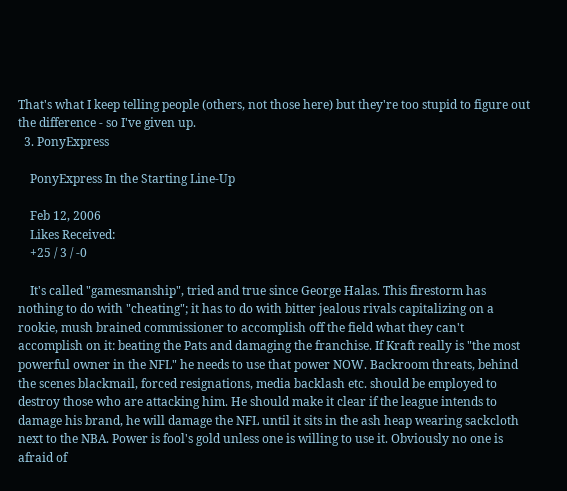That's what I keep telling people (others, not those here) but they're too stupid to figure out the difference - so I've given up.
  3. PonyExpress

    PonyExpress In the Starting Line-Up

    Feb 12, 2006
    Likes Received:
    +25 / 3 / -0

    It's called "gamesmanship", tried and true since George Halas. This firestorm has nothing to do with "cheating"; it has to do with bitter jealous rivals capitalizing on a rookie, mush brained commissioner to accomplish off the field what they can't accomplish on it: beating the Pats and damaging the franchise. If Kraft really is "the most powerful owner in the NFL" he needs to use that power NOW. Backroom threats, behind the scenes blackmail, forced resignations, media backlash etc. should be employed to destroy those who are attacking him. He should make it clear if the league intends to damage his brand, he will damage the NFL until it sits in the ash heap wearing sackcloth next to the NBA. Power is fool's gold unless one is willing to use it. Obviously no one is afraid of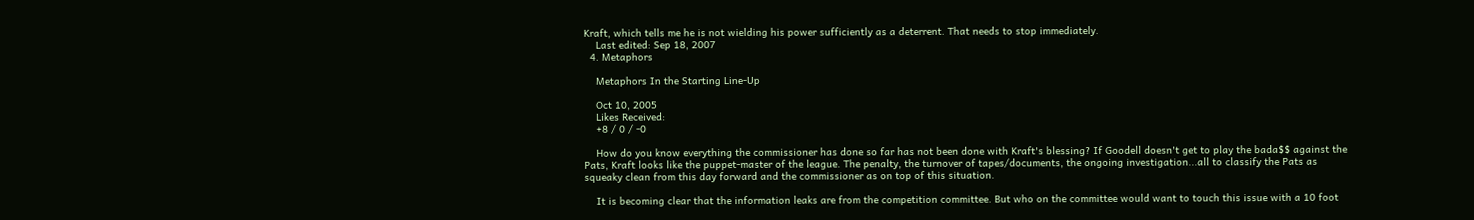Kraft, which tells me he is not wielding his power sufficiently as a deterrent. That needs to stop immediately.
    Last edited: Sep 18, 2007
  4. Metaphors

    Metaphors In the Starting Line-Up

    Oct 10, 2005
    Likes Received:
    +8 / 0 / -0

    How do you know everything the commissioner has done so far has not been done with Kraft's blessing? If Goodell doesn't get to play the bada$$ against the Pats, Kraft looks like the puppet-master of the league. The penalty, the turnover of tapes/documents, the ongoing investigation...all to classify the Pats as squeaky clean from this day forward and the commissioner as on top of this situation.

    It is becoming clear that the information leaks are from the competition committee. But who on the committee would want to touch this issue with a 10 foot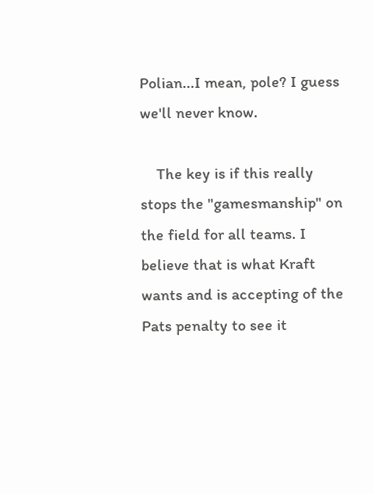Polian...I mean, pole? I guess we'll never know.

    The key is if this really stops the "gamesmanship" on the field for all teams. I believe that is what Kraft wants and is accepting of the Pats penalty to see it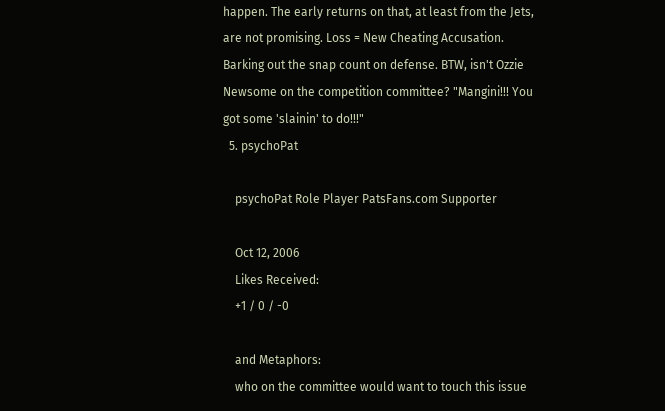happen. The early returns on that, at least from the Jets, are not promising. Loss = New Cheating Accusation. Barking out the snap count on defense. BTW, isn't Ozzie Newsome on the competition committee? "Mangini!!! You got some 'slainin' to do!!!"
  5. psychoPat

    psychoPat Role Player PatsFans.com Supporter

    Oct 12, 2006
    Likes Received:
    +1 / 0 / -0

    and Metaphors:
    who on the committee would want to touch this issue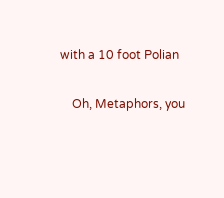with a 10 foot Polian

    Oh, Metaphors, you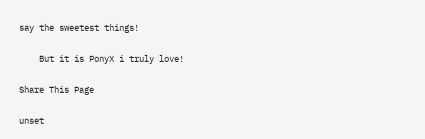say the sweetest things!

    But it is PonyX i truly love!

Share This Page

unset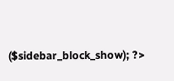($sidebar_block_show); ?>